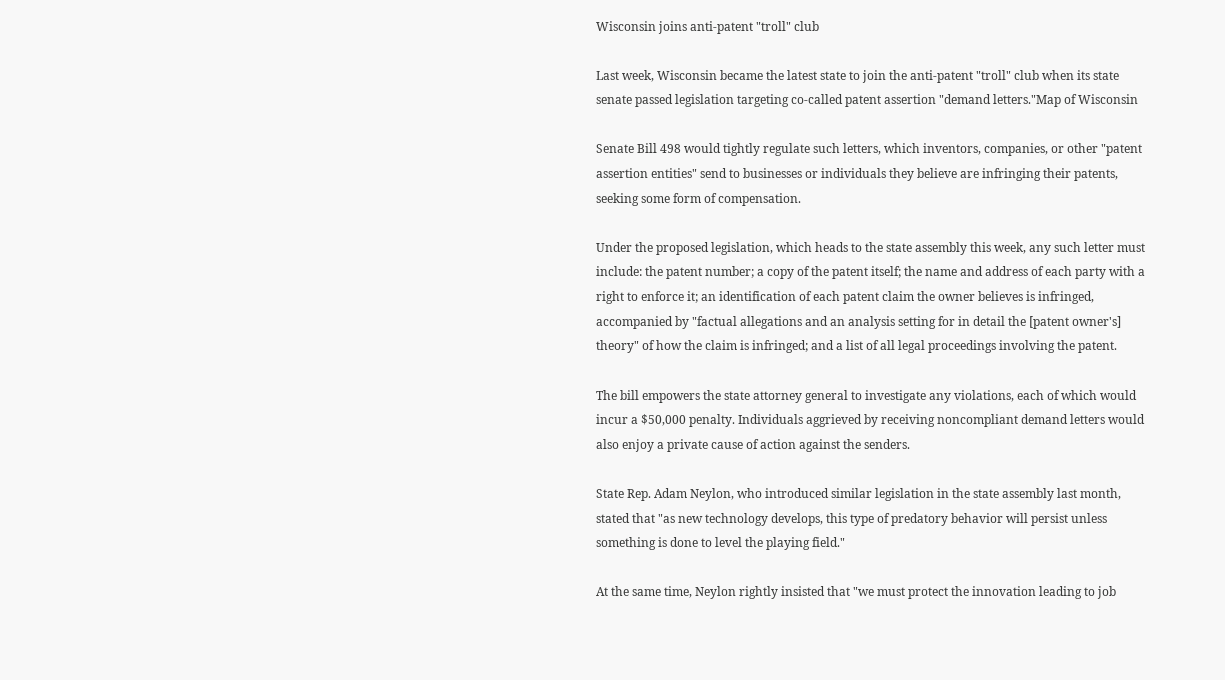Wisconsin joins anti-patent "troll" club

Last week, Wisconsin became the latest state to join the anti-patent "troll" club when its state senate passed legislation targeting co-called patent assertion "demand letters."Map of Wisconsin

Senate Bill 498 would tightly regulate such letters, which inventors, companies, or other "patent assertion entities" send to businesses or individuals they believe are infringing their patents, seeking some form of compensation.

Under the proposed legislation, which heads to the state assembly this week, any such letter must include: the patent number; a copy of the patent itself; the name and address of each party with a right to enforce it; an identification of each patent claim the owner believes is infringed, accompanied by "factual allegations and an analysis setting for in detail the [patent owner's] theory" of how the claim is infringed; and a list of all legal proceedings involving the patent.

The bill empowers the state attorney general to investigate any violations, each of which would incur a $50,000 penalty. Individuals aggrieved by receiving noncompliant demand letters would also enjoy a private cause of action against the senders.

State Rep. Adam Neylon, who introduced similar legislation in the state assembly last month, stated that "as new technology develops, this type of predatory behavior will persist unless something is done to level the playing field."

At the same time, Neylon rightly insisted that "we must protect the innovation leading to job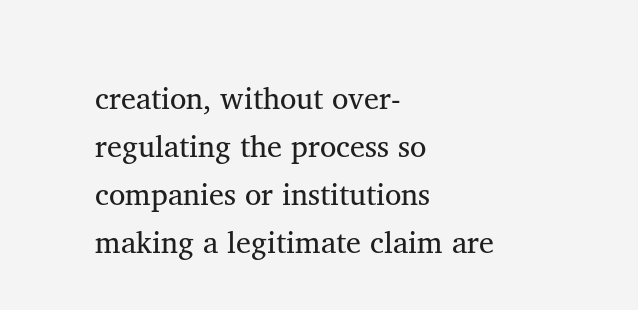creation, without over-regulating the process so companies or institutions making a legitimate claim are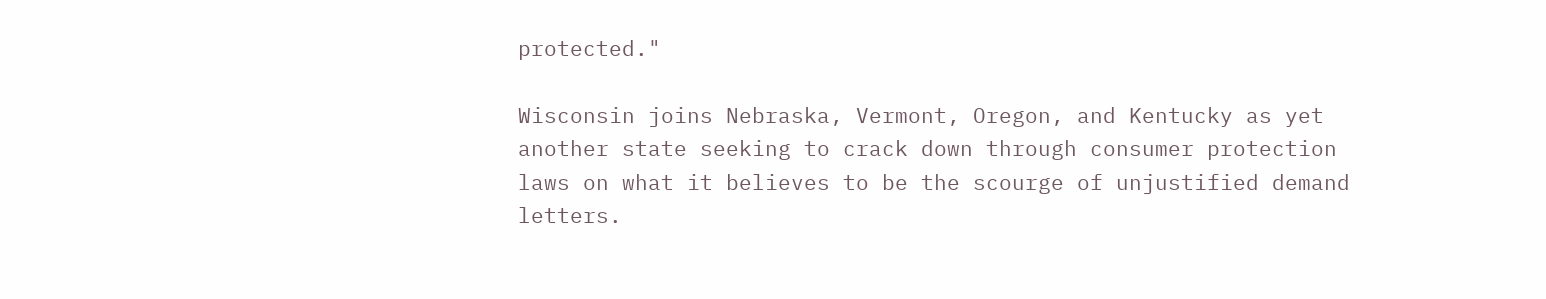protected."

Wisconsin joins Nebraska, Vermont, Oregon, and Kentucky as yet another state seeking to crack down through consumer protection laws on what it believes to be the scourge of unjustified demand letters.